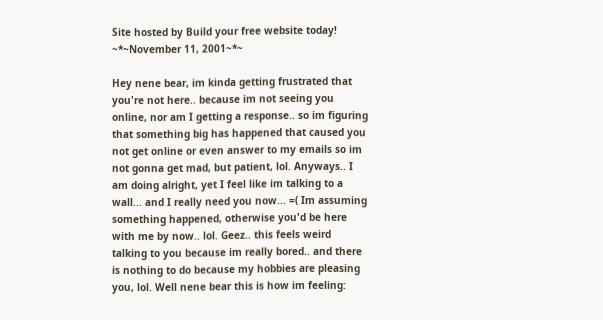Site hosted by Build your free website today!
~*~November 11, 2001~*~

Hey nene bear, im kinda getting frustrated that you're not here.. because im not seeing you online, nor am I getting a response.. so im figuring that something big has happened that caused you not get online or even answer to my emails so im not gonna get mad, but patient, lol. Anyways.. I am doing alright, yet I feel like im talking to a wall... and I really need you now... =( Im assuming something happened, otherwise you'd be here with me by now.. lol. Geez.. this feels weird talking to you because im really bored.. and there is nothing to do because my hobbies are pleasing you, lol. Well nene bear this is how im feeling: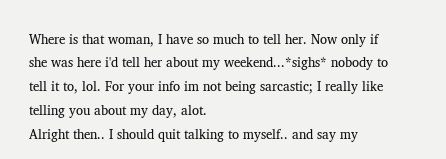Where is that woman, I have so much to tell her. Now only if she was here i'd tell her about my weekend...*sighs* nobody to tell it to, lol. For your info im not being sarcastic; I really like telling you about my day, alot.
Alright then.. I should quit talking to myself.. and say my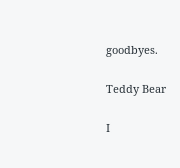goodbyes.

Teddy Bear

I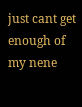just cant get enough of my nene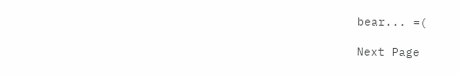bear... =(

Next Page